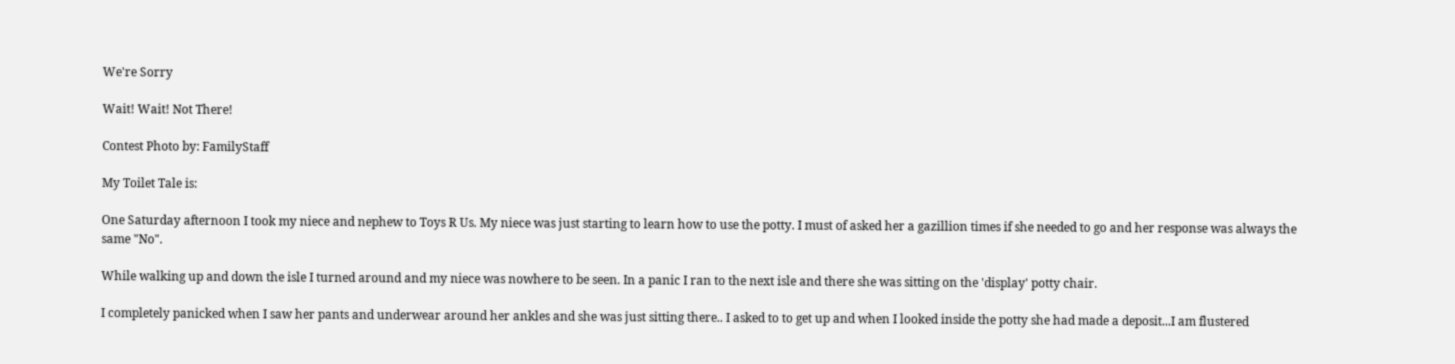We're Sorry

Wait! Wait! Not There!

Contest Photo by: FamilyStaff

My Toilet Tale is:

One Saturday afternoon I took my niece and nephew to Toys R Us. My niece was just starting to learn how to use the potty. I must of asked her a gazillion times if she needed to go and her response was always the same "No".

While walking up and down the isle I turned around and my niece was nowhere to be seen. In a panic I ran to the next isle and there she was sitting on the 'display' potty chair.

I completely panicked when I saw her pants and underwear around her ankles and she was just sitting there.. I asked to to get up and when I looked inside the potty she had made a deposit...I am flustered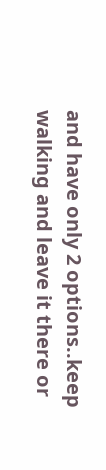and have only 2 options..keep walking and leave it there or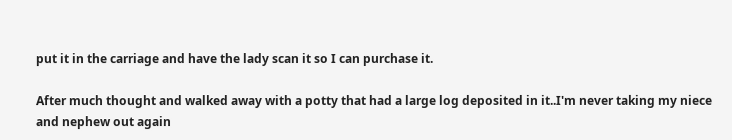put it in the carriage and have the lady scan it so I can purchase it.

After much thought and walked away with a potty that had a large log deposited in it..I'm never taking my niece and nephew out again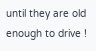until they are old enough to drive !